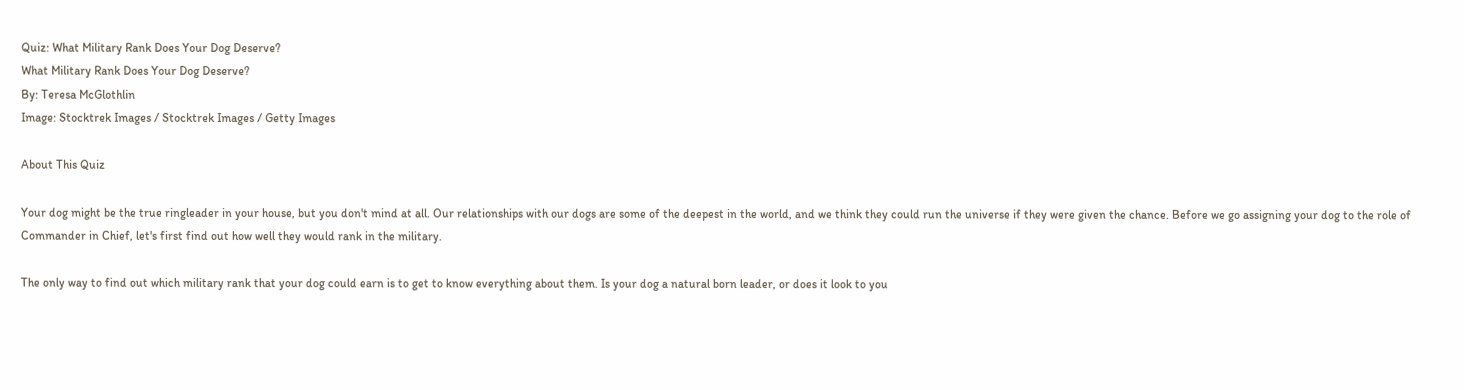Quiz: What Military Rank Does Your Dog Deserve?
What Military Rank Does Your Dog Deserve?
By: Teresa McGlothlin
Image: Stocktrek Images / Stocktrek Images / Getty Images

About This Quiz

Your dog might be the true ringleader in your house, but you don't mind at all. Our relationships with our dogs are some of the deepest in the world, and we think they could run the universe if they were given the chance. Before we go assigning your dog to the role of Commander in Chief, let's first find out how well they would rank in the military.

The only way to find out which military rank that your dog could earn is to get to know everything about them. Is your dog a natural born leader, or does it look to you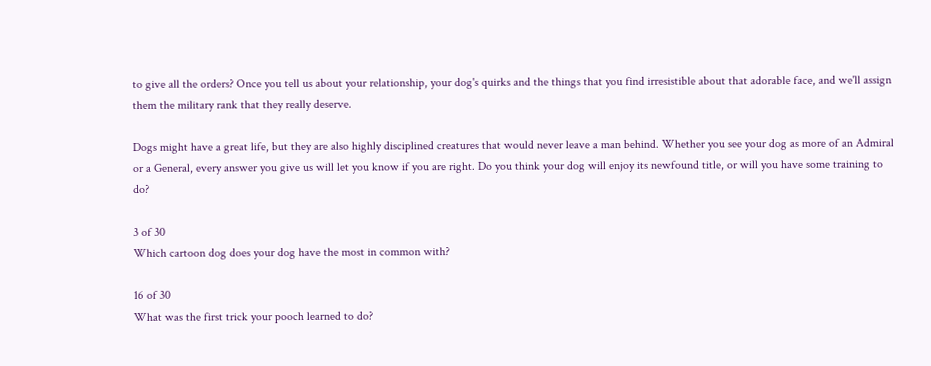to give all the orders? Once you tell us about your relationship, your dog's quirks and the things that you find irresistible about that adorable face, and we'll assign them the military rank that they really deserve.

Dogs might have a great life, but they are also highly disciplined creatures that would never leave a man behind. Whether you see your dog as more of an Admiral or a General, every answer you give us will let you know if you are right. Do you think your dog will enjoy its newfound title, or will you have some training to do?

3 of 30
Which cartoon dog does your dog have the most in common with?

16 of 30
What was the first trick your pooch learned to do?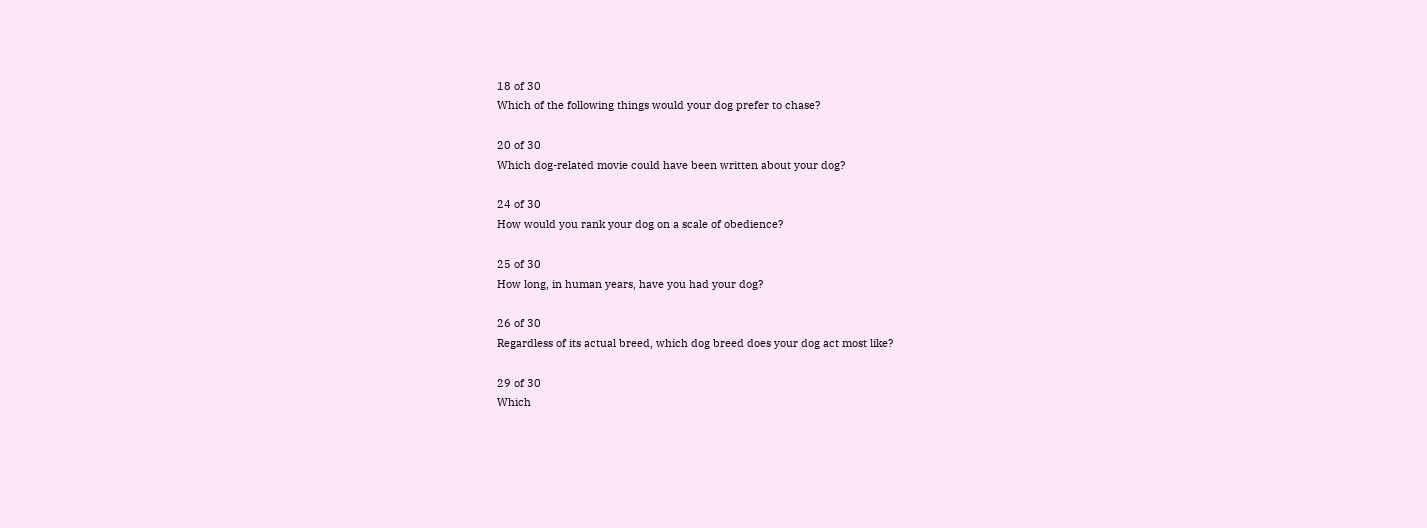18 of 30
Which of the following things would your dog prefer to chase?

20 of 30
Which dog-related movie could have been written about your dog?

24 of 30
How would you rank your dog on a scale of obedience?

25 of 30
How long, in human years, have you had your dog?

26 of 30
Regardless of its actual breed, which dog breed does your dog act most like?

29 of 30
Which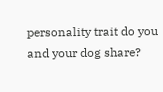personality trait do you and your dog share?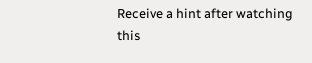Receive a hint after watching this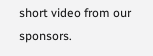short video from our sponsors.